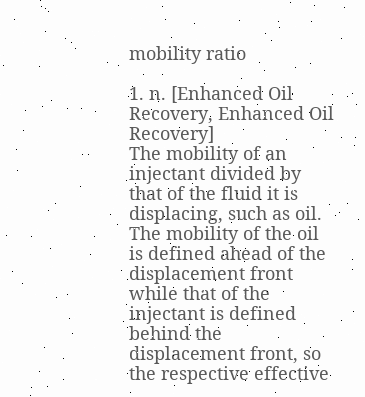mobility ratio

1. n. [Enhanced Oil Recovery, Enhanced Oil Recovery]
The mobility of an injectant divided by that of the fluid it is displacing, such as oil. The mobility of the oil is defined ahead of the displacement front while that of the injectant is defined behind the displacement front, so the respective effective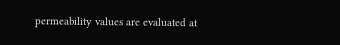permeability values are evaluated at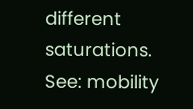different saturations.
See: mobility